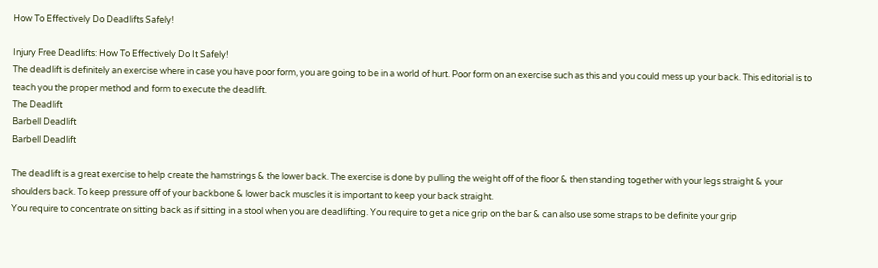How To Effectively Do Deadlifts Safely!

Injury Free Deadlifts: How To Effectively Do It Safely!
The deadlift is definitely an exercise where in case you have poor form, you are going to be in a world of hurt. Poor form on an exercise such as this and you could mess up your back. This editorial is to teach you the proper method and form to execute the deadlift.
The Deadlift
Barbell Deadlift
Barbell Deadlift

The deadlift is a great exercise to help create the hamstrings & the lower back. The exercise is done by pulling the weight off of the floor & then standing together with your legs straight & your shoulders back. To keep pressure off of your backbone & lower back muscles it is important to keep your back straight.
You require to concentrate on sitting back as if sitting in a stool when you are deadlifting. You require to get a nice grip on the bar & can also use some straps to be definite your grip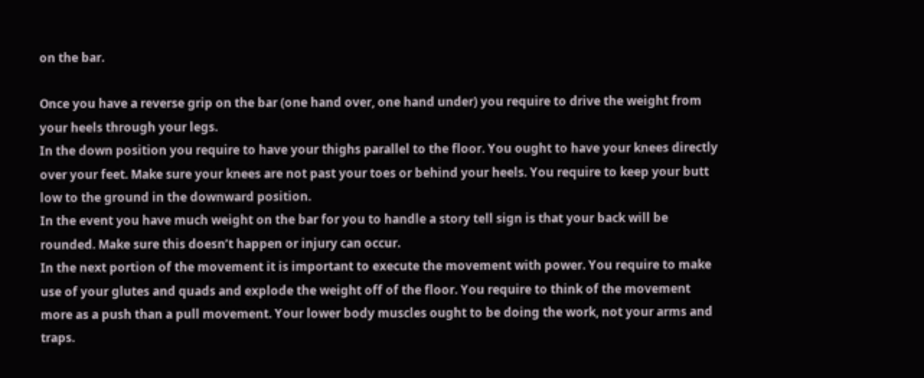on the bar.

Once you have a reverse grip on the bar (one hand over, one hand under) you require to drive the weight from your heels through your legs.
In the down position you require to have your thighs parallel to the floor. You ought to have your knees directly over your feet. Make sure your knees are not past your toes or behind your heels. You require to keep your butt low to the ground in the downward position.
In the event you have much weight on the bar for you to handle a story tell sign is that your back will be rounded. Make sure this doesn’t happen or injury can occur.
In the next portion of the movement it is important to execute the movement with power. You require to make use of your glutes and quads and explode the weight off of the floor. You require to think of the movement more as a push than a pull movement. Your lower body muscles ought to be doing the work, not your arms and traps.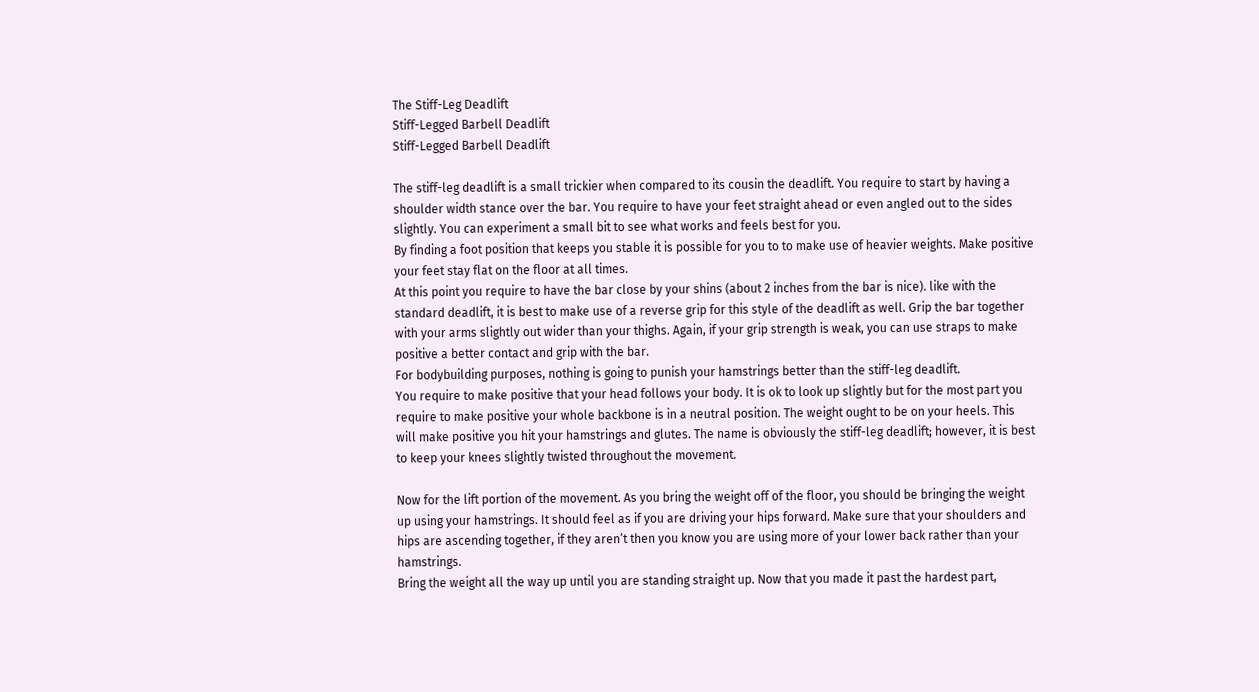The Stiff-Leg Deadlift
Stiff-Legged Barbell Deadlift
Stiff-Legged Barbell Deadlift

The stiff-leg deadlift is a small trickier when compared to its cousin the deadlift. You require to start by having a shoulder width stance over the bar. You require to have your feet straight ahead or even angled out to the sides slightly. You can experiment a small bit to see what works and feels best for you.
By finding a foot position that keeps you stable it is possible for you to to make use of heavier weights. Make positive your feet stay flat on the floor at all times.
At this point you require to have the bar close by your shins (about 2 inches from the bar is nice). like with the standard deadlift, it is best to make use of a reverse grip for this style of the deadlift as well. Grip the bar together with your arms slightly out wider than your thighs. Again, if your grip strength is weak, you can use straps to make positive a better contact and grip with the bar.
For bodybuilding purposes, nothing is going to punish your hamstrings better than the stiff-leg deadlift.
You require to make positive that your head follows your body. It is ok to look up slightly but for the most part you require to make positive your whole backbone is in a neutral position. The weight ought to be on your heels. This will make positive you hit your hamstrings and glutes. The name is obviously the stiff-leg deadlift; however, it is best to keep your knees slightly twisted throughout the movement.

Now for the lift portion of the movement. As you bring the weight off of the floor, you should be bringing the weight up using your hamstrings. It should feel as if you are driving your hips forward. Make sure that your shoulders and hips are ascending together, if they aren’t then you know you are using more of your lower back rather than your hamstrings.
Bring the weight all the way up until you are standing straight up. Now that you made it past the hardest part,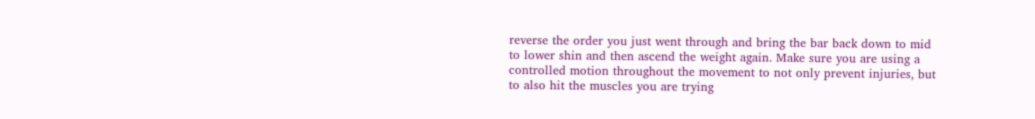reverse the order you just went through and bring the bar back down to mid to lower shin and then ascend the weight again. Make sure you are using a controlled motion throughout the movement to not only prevent injuries, but to also hit the muscles you are trying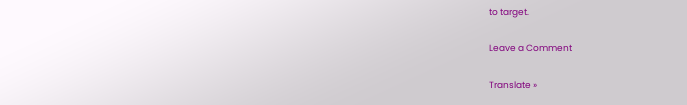to target.

Leave a Comment

Translate »